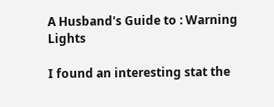A Husband's Guide to : Warning Lights

I found an interesting stat the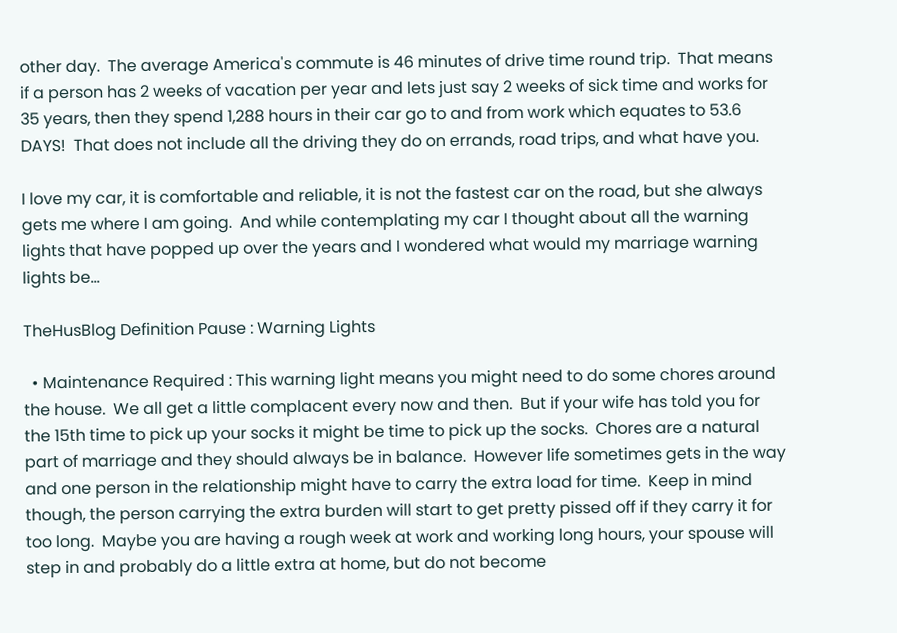other day.  The average America's commute is 46 minutes of drive time round trip.  That means if a person has 2 weeks of vacation per year and lets just say 2 weeks of sick time and works for 35 years, then they spend 1,288 hours in their car go to and from work which equates to 53.6 DAYS!  That does not include all the driving they do on errands, road trips, and what have you.

I love my car, it is comfortable and reliable, it is not the fastest car on the road, but she always gets me where I am going.  And while contemplating my car I thought about all the warning lights that have popped up over the years and I wondered what would my marriage warning lights be...

TheHusBlog Definition Pause : Warning Lights

  • Maintenance Required : This warning light means you might need to do some chores around the house.  We all get a little complacent every now and then.  But if your wife has told you for the 15th time to pick up your socks it might be time to pick up the socks.  Chores are a natural part of marriage and they should always be in balance.  However life sometimes gets in the way and one person in the relationship might have to carry the extra load for time.  Keep in mind though, the person carrying the extra burden will start to get pretty pissed off if they carry it for too long.  Maybe you are having a rough week at work and working long hours, your spouse will step in and probably do a little extra at home, but do not become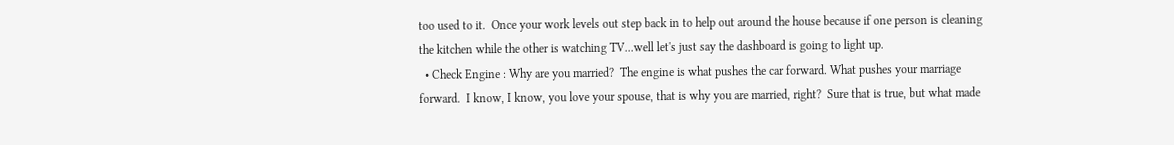too used to it.  Once your work levels out step back in to help out around the house because if one person is cleaning the kitchen while the other is watching TV...well let's just say the dashboard is going to light up.
  • Check Engine : Why are you married?  The engine is what pushes the car forward. What pushes your marriage forward.  I know, I know, you love your spouse, that is why you are married, right?  Sure that is true, but what made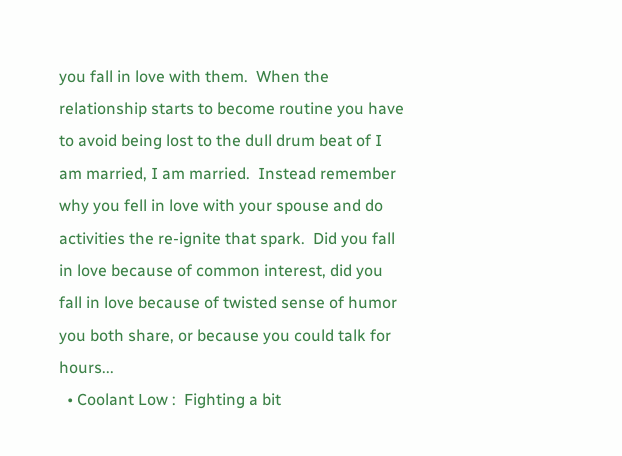you fall in love with them.  When the relationship starts to become routine you have to avoid being lost to the dull drum beat of I am married, I am married.  Instead remember why you fell in love with your spouse and do activities the re-ignite that spark.  Did you fall in love because of common interest, did you fall in love because of twisted sense of humor you both share, or because you could talk for hours...
  • Coolant Low :  Fighting a bit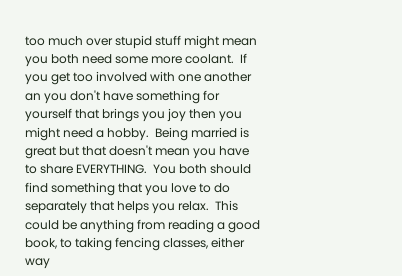too much over stupid stuff might mean you both need some more coolant.  If you get too involved with one another an you don't have something for yourself that brings you joy then you might need a hobby.  Being married is great but that doesn't mean you have to share EVERYTHING.  You both should find something that you love to do separately that helps you relax.  This could be anything from reading a good book, to taking fencing classes, either way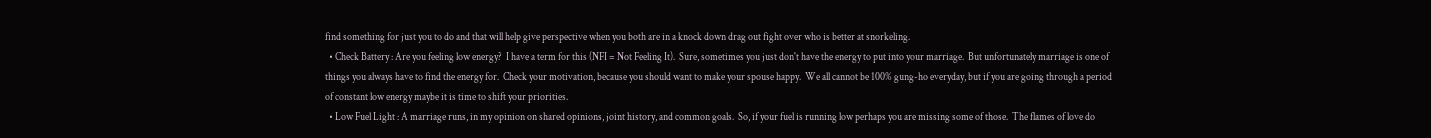find something for just you to do and that will help give perspective when you both are in a knock down drag out fight over who is better at snorkeling.
  • Check Battery : Are you feeling low energy?  I have a term for this (NFI = Not Feeling It).  Sure, sometimes you just don't have the energy to put into your marriage.  But unfortunately marriage is one of things you always have to find the energy for.  Check your motivation, because you should want to make your spouse happy.  We all cannot be 100% gung-ho everyday, but if you are going through a period of constant low energy maybe it is time to shift your priorities.
  • Low Fuel Light : A marriage runs, in my opinion on shared opinions, joint history, and common goals.  So, if your fuel is running low perhaps you are missing some of those.  The flames of love do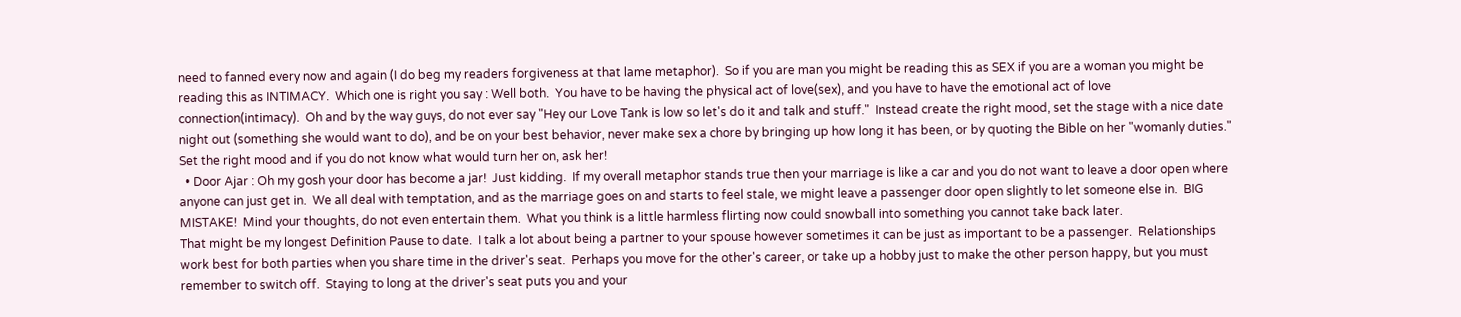need to fanned every now and again (I do beg my readers forgiveness at that lame metaphor).  So if you are man you might be reading this as SEX if you are a woman you might be reading this as INTIMACY.  Which one is right you say : Well both.  You have to be having the physical act of love(sex), and you have to have the emotional act of love connection(intimacy).  Oh and by the way guys, do not ever say "Hey our Love Tank is low so let's do it and talk and stuff."  Instead create the right mood, set the stage with a nice date night out (something she would want to do), and be on your best behavior, never make sex a chore by bringing up how long it has been, or by quoting the Bible on her "womanly duties."  Set the right mood and if you do not know what would turn her on, ask her!
  • Door Ajar : Oh my gosh your door has become a jar!  Just kidding.  If my overall metaphor stands true then your marriage is like a car and you do not want to leave a door open where anyone can just get in.  We all deal with temptation, and as the marriage goes on and starts to feel stale, we might leave a passenger door open slightly to let someone else in.  BIG MISTAKE!  Mind your thoughts, do not even entertain them.  What you think is a little harmless flirting now could snowball into something you cannot take back later.
That might be my longest Definition Pause to date.  I talk a lot about being a partner to your spouse however sometimes it can be just as important to be a passenger.  Relationships work best for both parties when you share time in the driver's seat.  Perhaps you move for the other's career, or take up a hobby just to make the other person happy, but you must remember to switch off.  Staying to long at the driver's seat puts you and your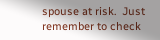spouse at risk.  Just remember to check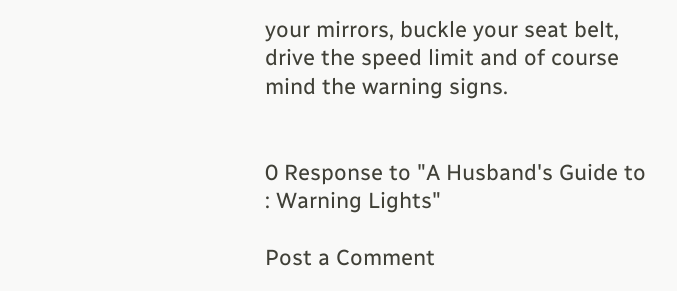your mirrors, buckle your seat belt, drive the speed limit and of course mind the warning signs.


0 Response to "A Husband's Guide to : Warning Lights"

Post a Comment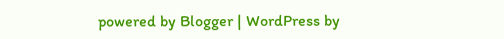powered by Blogger | WordPress by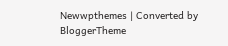Newwpthemes | Converted by BloggerTheme